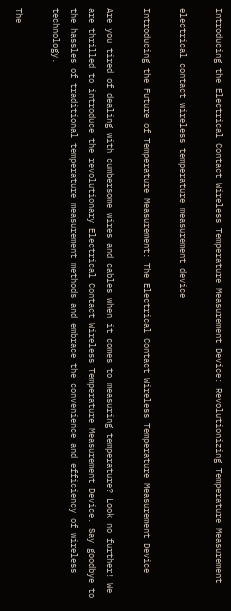Introducing the Electrical Contact Wireless Temperature Measurement Device: Revolutionizing Temperature Measurement

electrical contact wireless temperature measurement device

Introducing the Future of Temperature Measurement: The Electrical Contact Wireless Temperature Measurement Device

Are you tired of dealing with cumbersome wires and cables when it comes to measuring temperature? Look no further! We are thrilled to introduce the revolutionary Electrical Contact Wireless Temperature Measurement Device. Say goodbye to the hassles of traditional temperature measurement methods and embrace the convenience and efficiency of wireless technology.

The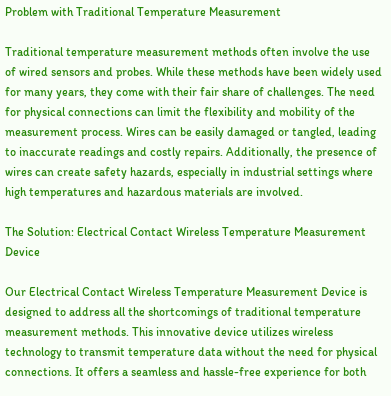Problem with Traditional Temperature Measurement

Traditional temperature measurement methods often involve the use of wired sensors and probes. While these methods have been widely used for many years, they come with their fair share of challenges. The need for physical connections can limit the flexibility and mobility of the measurement process. Wires can be easily damaged or tangled, leading to inaccurate readings and costly repairs. Additionally, the presence of wires can create safety hazards, especially in industrial settings where high temperatures and hazardous materials are involved.

The Solution: Electrical Contact Wireless Temperature Measurement Device

Our Electrical Contact Wireless Temperature Measurement Device is designed to address all the shortcomings of traditional temperature measurement methods. This innovative device utilizes wireless technology to transmit temperature data without the need for physical connections. It offers a seamless and hassle-free experience for both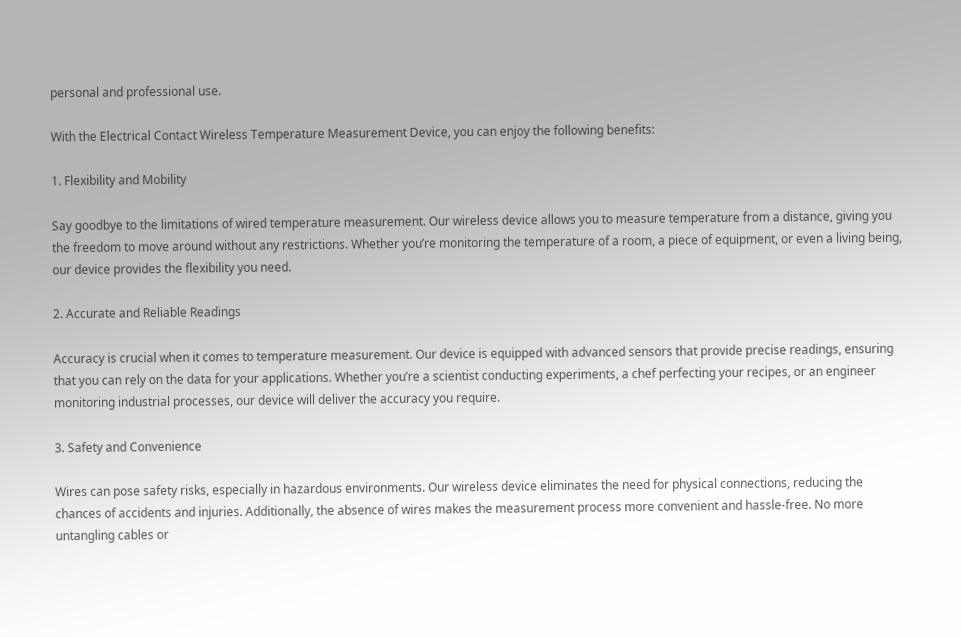personal and professional use.

With the Electrical Contact Wireless Temperature Measurement Device, you can enjoy the following benefits:

1. Flexibility and Mobility

Say goodbye to the limitations of wired temperature measurement. Our wireless device allows you to measure temperature from a distance, giving you the freedom to move around without any restrictions. Whether you’re monitoring the temperature of a room, a piece of equipment, or even a living being, our device provides the flexibility you need.

2. Accurate and Reliable Readings

Accuracy is crucial when it comes to temperature measurement. Our device is equipped with advanced sensors that provide precise readings, ensuring that you can rely on the data for your applications. Whether you’re a scientist conducting experiments, a chef perfecting your recipes, or an engineer monitoring industrial processes, our device will deliver the accuracy you require.

3. Safety and Convenience

Wires can pose safety risks, especially in hazardous environments. Our wireless device eliminates the need for physical connections, reducing the chances of accidents and injuries. Additionally, the absence of wires makes the measurement process more convenient and hassle-free. No more untangling cables or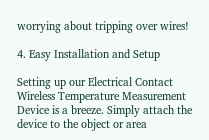worrying about tripping over wires!

4. Easy Installation and Setup

Setting up our Electrical Contact Wireless Temperature Measurement Device is a breeze. Simply attach the device to the object or area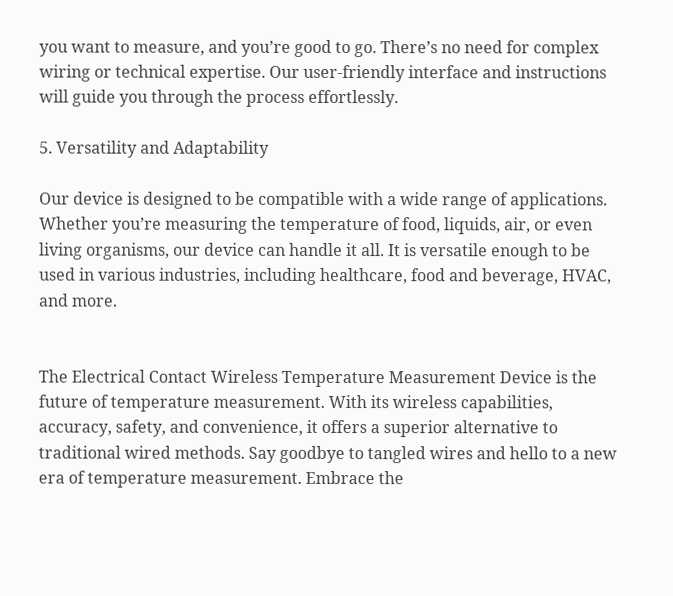you want to measure, and you’re good to go. There’s no need for complex wiring or technical expertise. Our user-friendly interface and instructions will guide you through the process effortlessly.

5. Versatility and Adaptability

Our device is designed to be compatible with a wide range of applications. Whether you’re measuring the temperature of food, liquids, air, or even living organisms, our device can handle it all. It is versatile enough to be used in various industries, including healthcare, food and beverage, HVAC, and more.


The Electrical Contact Wireless Temperature Measurement Device is the future of temperature measurement. With its wireless capabilities, accuracy, safety, and convenience, it offers a superior alternative to traditional wired methods. Say goodbye to tangled wires and hello to a new era of temperature measurement. Embrace the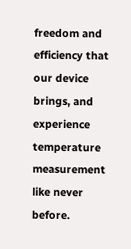freedom and efficiency that our device brings, and experience temperature measurement like never before.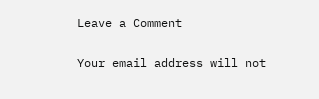Leave a Comment

Your email address will not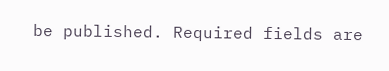be published. Required fields are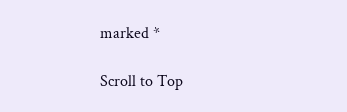marked *

Scroll to Top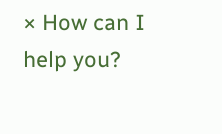× How can I help you?